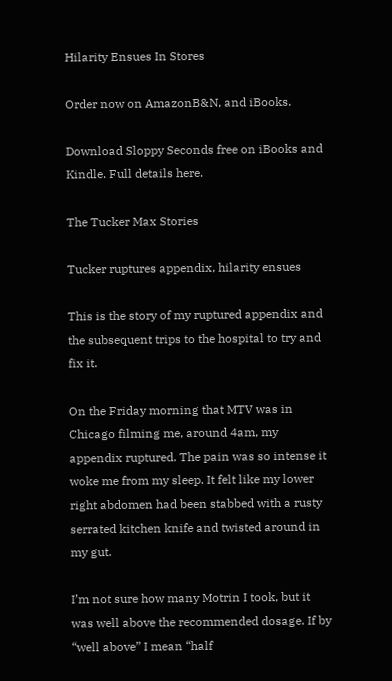Hilarity Ensues In Stores

Order now on AmazonB&N, and iBooks.

Download Sloppy Seconds free on iBooks and Kindle. Full details here.

The Tucker Max Stories

Tucker ruptures appendix, hilarity ensues

This is the story of my ruptured appendix and the subsequent trips to the hospital to try and fix it.

On the Friday morning that MTV was in Chicago filming me, around 4am, my appendix ruptured. The pain was so intense it woke me from my sleep. It felt like my lower right abdomen had been stabbed with a rusty serrated kitchen knife and twisted around in my gut.

I’m not sure how many Motrin I took, but it was well above the recommended dosage. If by “well above” I mean “half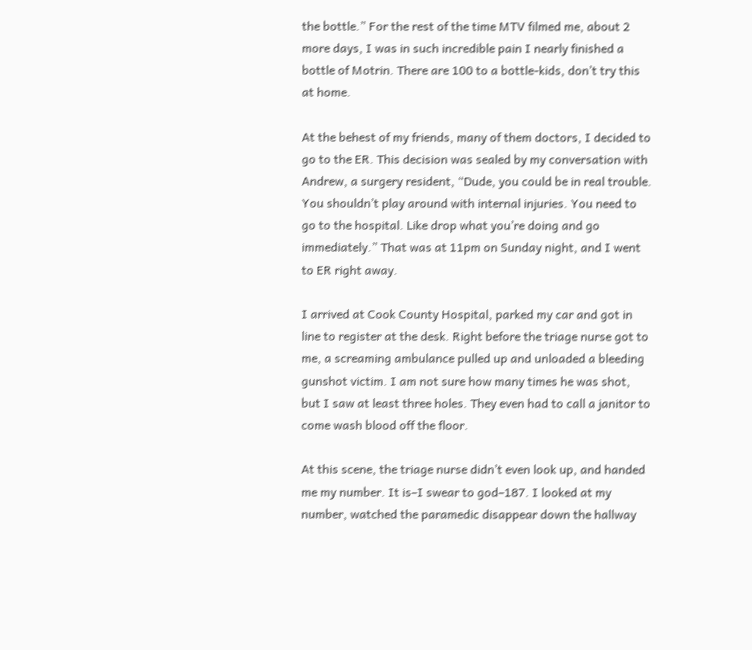the bottle.” For the rest of the time MTV filmed me, about 2 more days, I was in such incredible pain I nearly finished a bottle of Motrin. There are 100 to a bottle-kids, don’t try this at home.

At the behest of my friends, many of them doctors, I decided to go to the ER. This decision was sealed by my conversation with Andrew, a surgery resident, “Dude, you could be in real trouble. You shouldn’t play around with internal injuries. You need to go to the hospital. Like drop what you’re doing and go immediately.” That was at 11pm on Sunday night, and I went to ER right away.

I arrived at Cook County Hospital, parked my car and got in line to register at the desk. Right before the triage nurse got to me, a screaming ambulance pulled up and unloaded a bleeding gunshot victim. I am not sure how many times he was shot, but I saw at least three holes. They even had to call a janitor to come wash blood off the floor.

At this scene, the triage nurse didn’t even look up, and handed me my number. It is–I swear to god–187. I looked at my number, watched the paramedic disappear down the hallway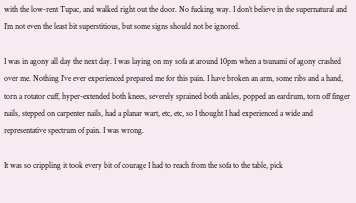with the low-rent Tupac, and walked right out the door. No fucking way. I don’t believe in the supernatural and I’m not even the least bit superstitious, but some signs should not be ignored.

I was in agony all day the next day. I was laying on my sofa at around 10pm when a tsunami of agony crashed over me. Nothing I’ve ever experienced prepared me for this pain. I have broken an arm, some ribs and a hand, torn a rotator cuff, hyper-extended both knees, severely sprained both ankles, popped an eardrum, torn off finger nails, stepped on carpenter nails, had a planar wart, etc, etc, so I thought I had experienced a wide and representative spectrum of pain. I was wrong.

It was so crippling it took every bit of courage I had to reach from the sofa to the table, pick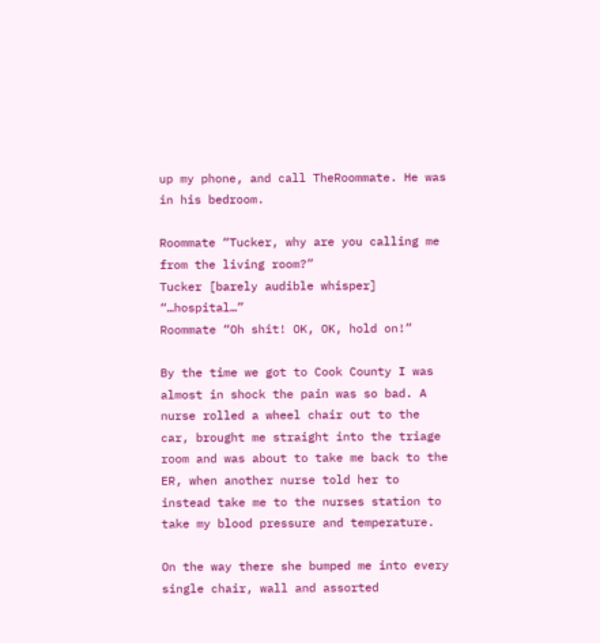up my phone, and call TheRoommate. He was in his bedroom.

Roommate “Tucker, why are you calling me from the living room?”
Tucker [barely audible whisper] “…hospital…”
Roommate “Oh shit! OK, OK, hold on!”

By the time we got to Cook County I was almost in shock the pain was so bad. A nurse rolled a wheel chair out to the car, brought me straight into the triage room and was about to take me back to the ER, when another nurse told her to instead take me to the nurses station to take my blood pressure and temperature.

On the way there she bumped me into every single chair, wall and assorted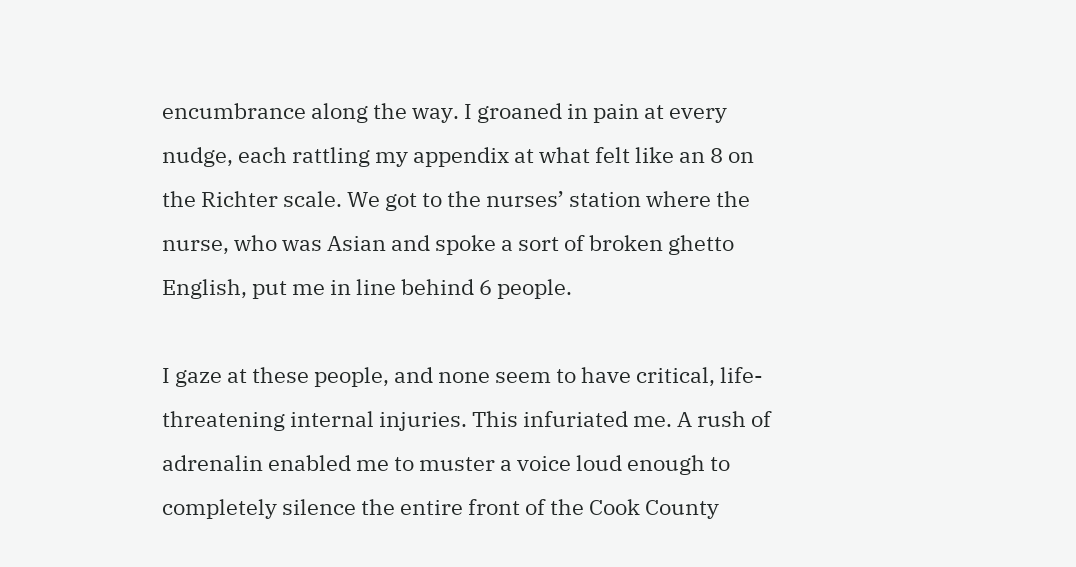encumbrance along the way. I groaned in pain at every nudge, each rattling my appendix at what felt like an 8 on the Richter scale. We got to the nurses’ station where the nurse, who was Asian and spoke a sort of broken ghetto English, put me in line behind 6 people.

I gaze at these people, and none seem to have critical, life-threatening internal injuries. This infuriated me. A rush of adrenalin enabled me to muster a voice loud enough to completely silence the entire front of the Cook County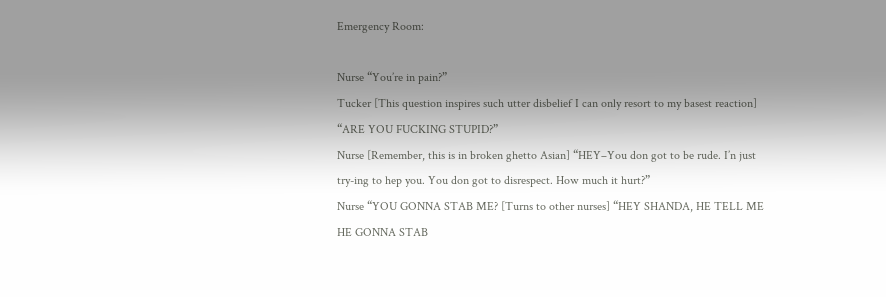Emergency Room:

Nurse “You’re in pain?”
Tucker [This question inspires such utter disbelief I can only resort to my basest reaction] “ARE YOU FUCKING STUPID?”
Nurse [Remember, this is in broken ghetto Asian] “HEY–You don got to be rude. I’n just try-ing to hep you. You don got to disrespect. How much it hurt?”
Nurse “YOU GONNA STAB ME? [Turns to other nurses] “HEY SHANDA, HE TELL ME HE GONNA STAB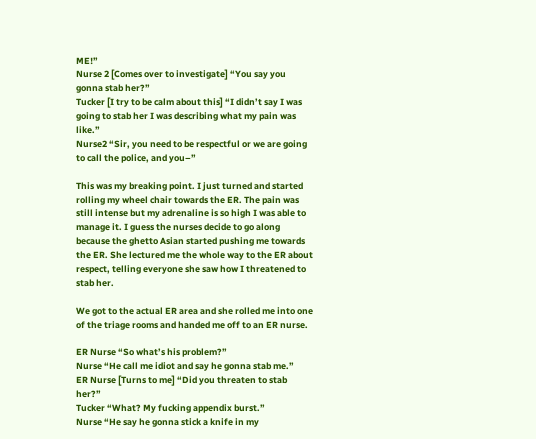ME!”
Nurse 2 [Comes over to investigate] “You say you gonna stab her?”
Tucker [I try to be calm about this] “I didn’t say I was going to stab her I was describing what my pain was like.”
Nurse2 “Sir, you need to be respectful or we are going to call the police, and you–”

This was my breaking point. I just turned and started rolling my wheel chair towards the ER. The pain was still intense but my adrenaline is so high I was able to manage it. I guess the nurses decide to go along because the ghetto Asian started pushing me towards the ER. She lectured me the whole way to the ER about respect, telling everyone she saw how I threatened to stab her.

We got to the actual ER area and she rolled me into one of the triage rooms and handed me off to an ER nurse.

ER Nurse “So what’s his problem?”
Nurse “He call me idiot and say he gonna stab me.”
ER Nurse [Turns to me] “Did you threaten to stab her?”
Tucker “What? My fucking appendix burst.”
Nurse “He say he gonna stick a knife in my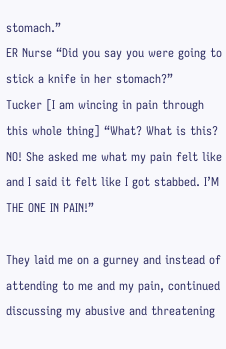stomach.”
ER Nurse “Did you say you were going to stick a knife in her stomach?”
Tucker [I am wincing in pain through this whole thing] “What? What is this? NO! She asked me what my pain felt like and I said it felt like I got stabbed. I’M THE ONE IN PAIN!”

They laid me on a gurney and instead of attending to me and my pain, continued discussing my abusive and threatening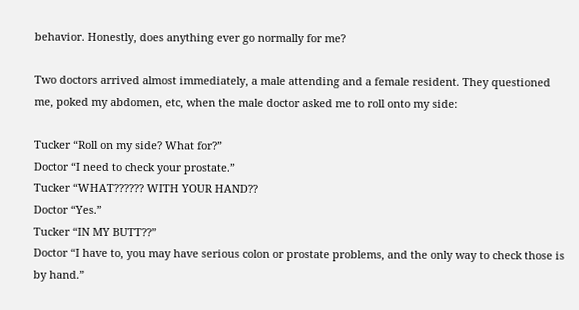behavior. Honestly, does anything ever go normally for me?

Two doctors arrived almost immediately, a male attending and a female resident. They questioned me, poked my abdomen, etc, when the male doctor asked me to roll onto my side:

Tucker “Roll on my side? What for?”
Doctor “I need to check your prostate.”
Tucker “WHAT?????? WITH YOUR HAND??
Doctor “Yes.”
Tucker “IN MY BUTT??”
Doctor “I have to, you may have serious colon or prostate problems, and the only way to check those is by hand.”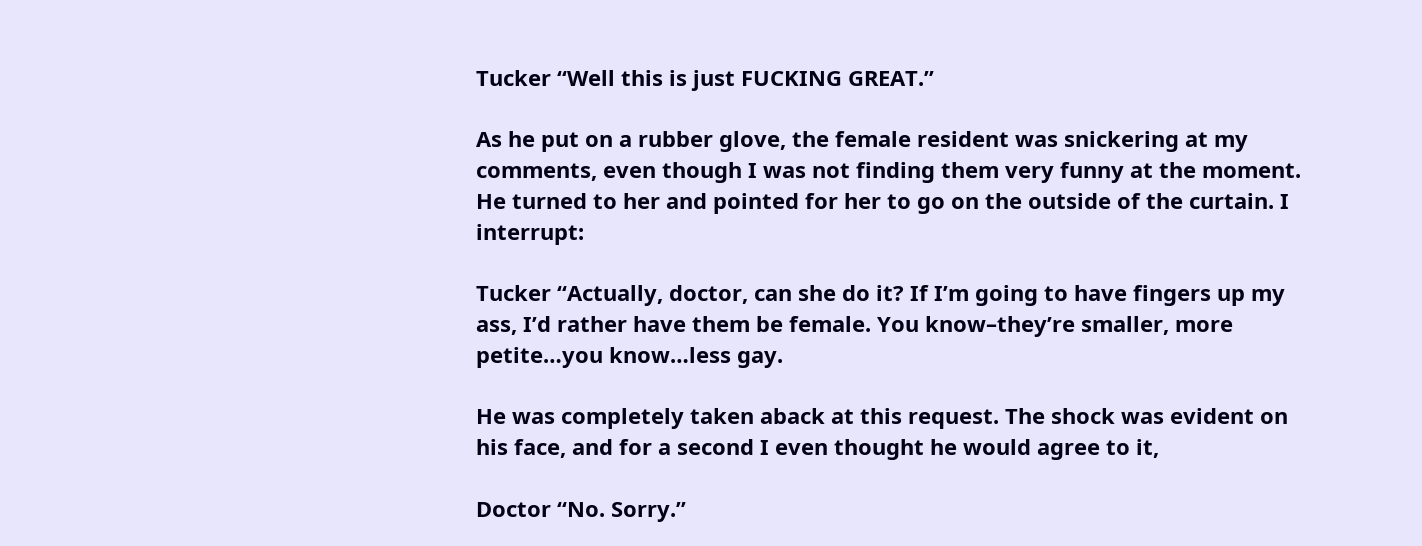Tucker “Well this is just FUCKING GREAT.”

As he put on a rubber glove, the female resident was snickering at my comments, even though I was not finding them very funny at the moment. He turned to her and pointed for her to go on the outside of the curtain. I interrupt:

Tucker “Actually, doctor, can she do it? If I’m going to have fingers up my ass, I’d rather have them be female. You know–they’re smaller, more petite…you know…less gay.

He was completely taken aback at this request. The shock was evident on his face, and for a second I even thought he would agree to it,

Doctor “No. Sorry.”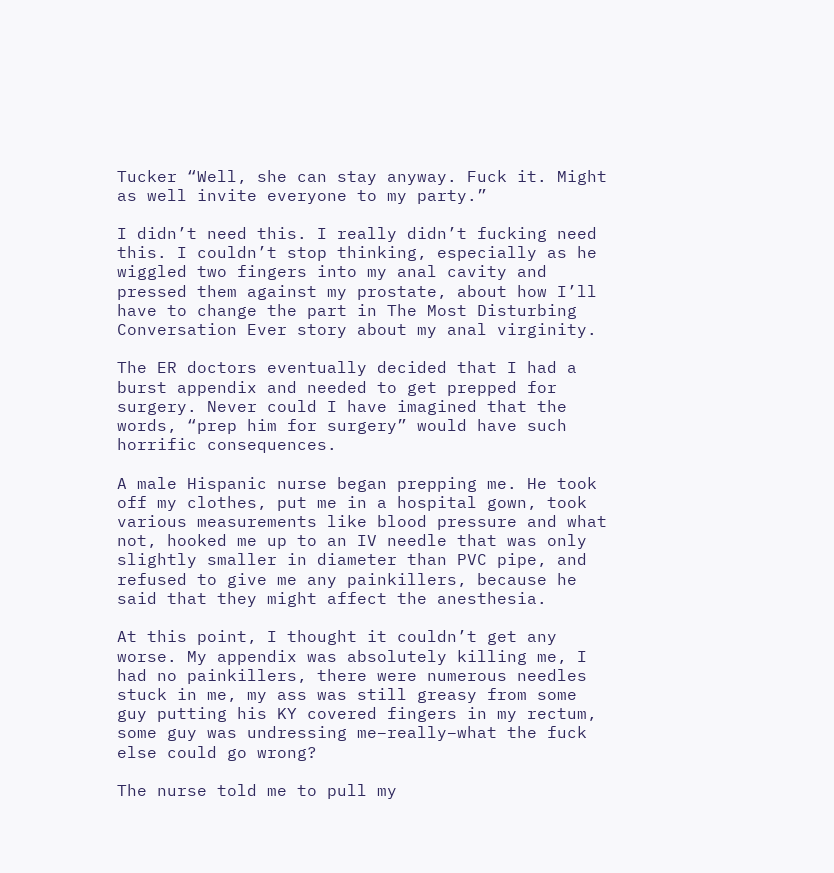Tucker “Well, she can stay anyway. Fuck it. Might as well invite everyone to my party.”

I didn’t need this. I really didn’t fucking need this. I couldn’t stop thinking, especially as he wiggled two fingers into my anal cavity and pressed them against my prostate, about how I’ll have to change the part in The Most Disturbing Conversation Ever story about my anal virginity.

The ER doctors eventually decided that I had a burst appendix and needed to get prepped for surgery. Never could I have imagined that the words, “prep him for surgery” would have such horrific consequences.

A male Hispanic nurse began prepping me. He took off my clothes, put me in a hospital gown, took various measurements like blood pressure and what not, hooked me up to an IV needle that was only slightly smaller in diameter than PVC pipe, and refused to give me any painkillers, because he said that they might affect the anesthesia.

At this point, I thought it couldn’t get any worse. My appendix was absolutely killing me, I had no painkillers, there were numerous needles stuck in me, my ass was still greasy from some guy putting his KY covered fingers in my rectum, some guy was undressing me–really–what the fuck else could go wrong?

The nurse told me to pull my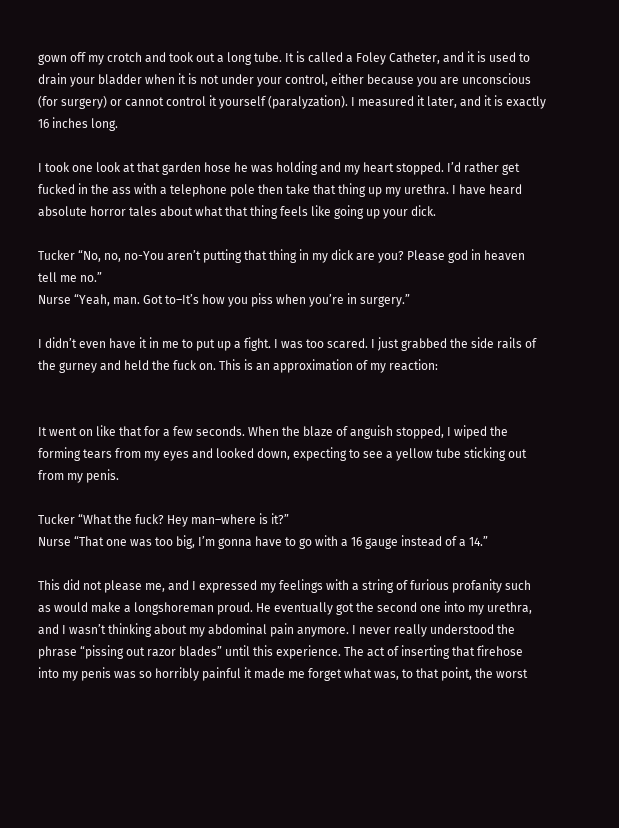gown off my crotch and took out a long tube. It is called a Foley Catheter, and it is used to drain your bladder when it is not under your control, either because you are unconscious (for surgery) or cannot control it yourself (paralyzation). I measured it later, and it is exactly 16 inches long.

I took one look at that garden hose he was holding and my heart stopped. I’d rather get fucked in the ass with a telephone pole then take that thing up my urethra. I have heard absolute horror tales about what that thing feels like going up your dick.

Tucker “No, no, no-You aren’t putting that thing in my dick are you? Please god in heaven tell me no.”
Nurse “Yeah, man. Got to–It’s how you piss when you’re in surgery.”

I didn’t even have it in me to put up a fight. I was too scared. I just grabbed the side rails of the gurney and held the fuck on. This is an approximation of my reaction:


It went on like that for a few seconds. When the blaze of anguish stopped, I wiped the forming tears from my eyes and looked down, expecting to see a yellow tube sticking out from my penis.

Tucker “What the fuck? Hey man–where is it?”
Nurse “That one was too big, I’m gonna have to go with a 16 gauge instead of a 14.”

This did not please me, and I expressed my feelings with a string of furious profanity such as would make a longshoreman proud. He eventually got the second one into my urethra, and I wasn’t thinking about my abdominal pain anymore. I never really understood the phrase “pissing out razor blades” until this experience. The act of inserting that firehose into my penis was so horribly painful it made me forget what was, to that point, the worst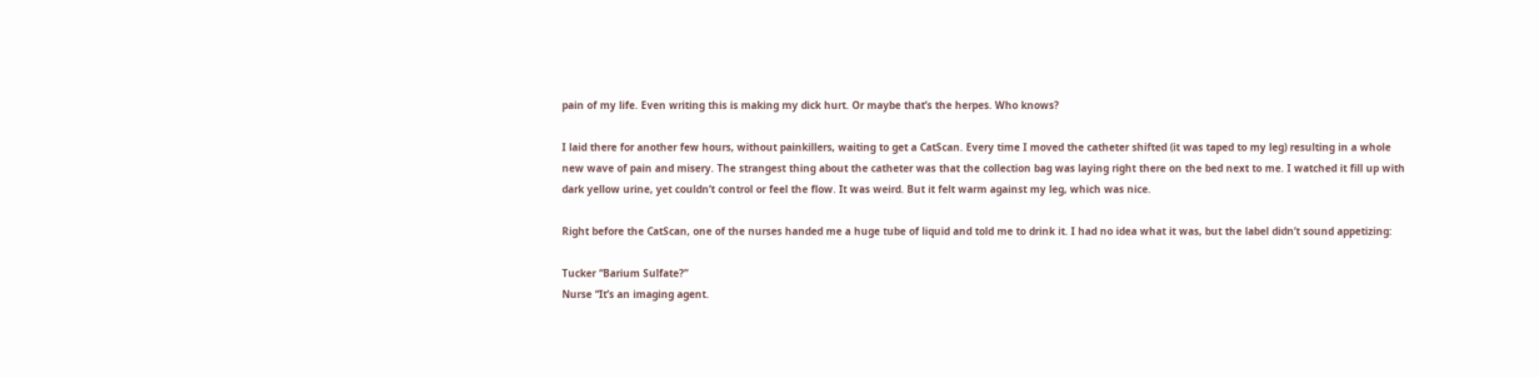pain of my life. Even writing this is making my dick hurt. Or maybe that’s the herpes. Who knows?

I laid there for another few hours, without painkillers, waiting to get a CatScan. Every time I moved the catheter shifted (it was taped to my leg) resulting in a whole new wave of pain and misery. The strangest thing about the catheter was that the collection bag was laying right there on the bed next to me. I watched it fill up with dark yellow urine, yet couldn’t control or feel the flow. It was weird. But it felt warm against my leg, which was nice.

Right before the CatScan, one of the nurses handed me a huge tube of liquid and told me to drink it. I had no idea what it was, but the label didn’t sound appetizing:

Tucker “Barium Sulfate?”
Nurse “It’s an imaging agent.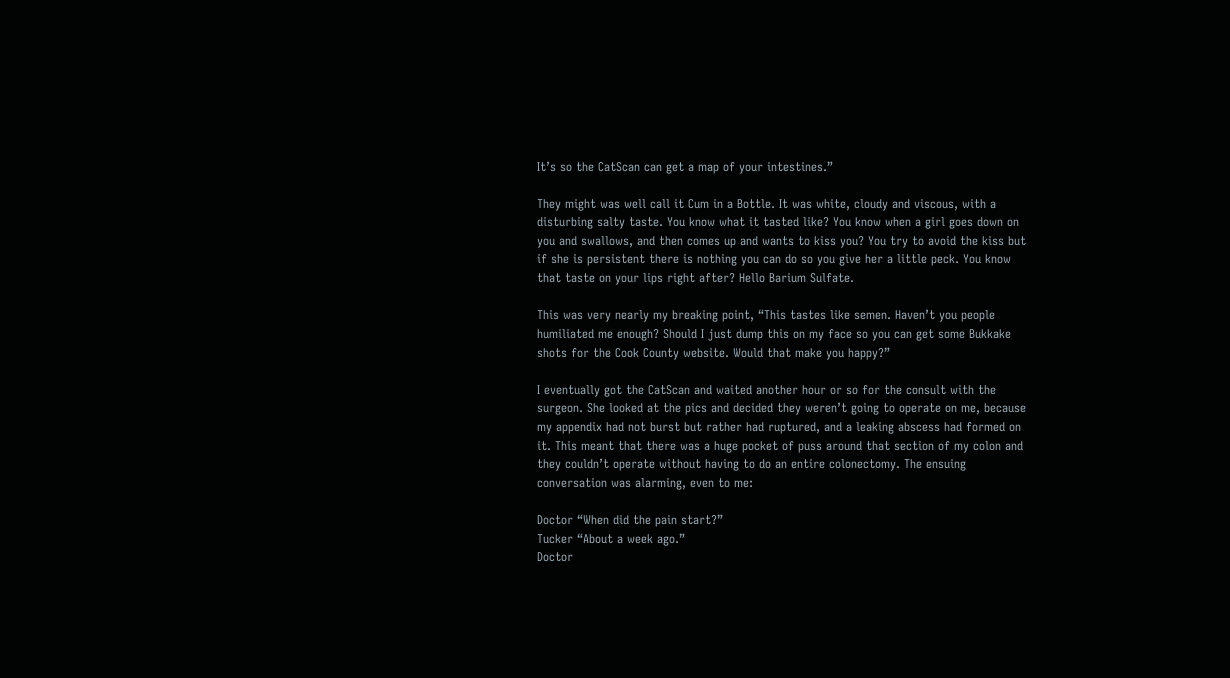It’s so the CatScan can get a map of your intestines.”

They might was well call it Cum in a Bottle. It was white, cloudy and viscous, with a disturbing salty taste. You know what it tasted like? You know when a girl goes down on you and swallows, and then comes up and wants to kiss you? You try to avoid the kiss but if she is persistent there is nothing you can do so you give her a little peck. You know that taste on your lips right after? Hello Barium Sulfate.

This was very nearly my breaking point, “This tastes like semen. Haven’t you people humiliated me enough? Should I just dump this on my face so you can get some Bukkake shots for the Cook County website. Would that make you happy?”

I eventually got the CatScan and waited another hour or so for the consult with the surgeon. She looked at the pics and decided they weren’t going to operate on me, because my appendix had not burst but rather had ruptured, and a leaking abscess had formed on it. This meant that there was a huge pocket of puss around that section of my colon and they couldn’t operate without having to do an entire colonectomy. The ensuing conversation was alarming, even to me:

Doctor “When did the pain start?”
Tucker “About a week ago.”
Doctor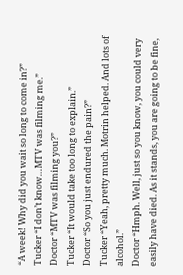“A week! Why did you wait so long to come in?”
Tucker “I don’t know…MTV was filming me.”
Doctor “MTV was filming you?”
Tucker “It would take too long to explain.”
Doctor “So you just endured the pain?”
Tucker “Yeah, pretty much. Motrin helped. And lots of alcohol.”
Doctor “Hmph. Well, just so you know, you could very easily have died. As it stands, you are going to be fine,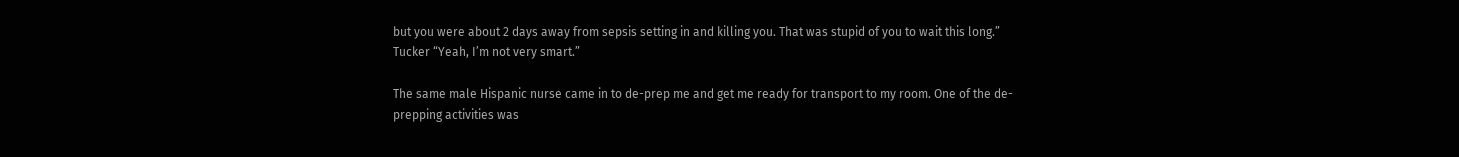but you were about 2 days away from sepsis setting in and killing you. That was stupid of you to wait this long.”
Tucker “Yeah, I’m not very smart.”

The same male Hispanic nurse came in to de-prep me and get me ready for transport to my room. One of the de-prepping activities was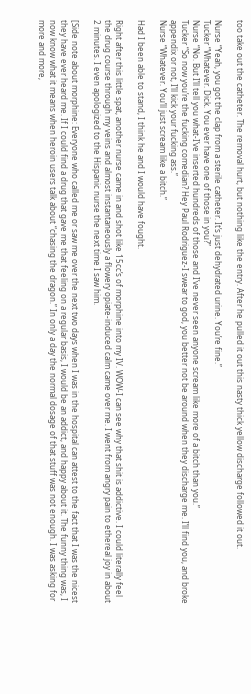too take out the catheter. The removal hurt, but nothing like the entry. After he pulled it out this nasty thick yellow discharge followed it out.

Nurse “Yeah, you got the clap from a sterile catheter. It’s just dehydrated urine. You’re fine.”
Tucker “Whatever. Dick. You ever have one of those in you?”
Nurse “No. But I’ll tell you what-I’ve inserted hundreds of those and I’ve never seen anyone scream like more of a bitch than you.”
Tucker “So now you’re the fucking comedian? Hey Paul Rodriguez-I swear to god, you better not be around when they discharge me. I’ll find you, and broke appendix or not, I’ll kick your fucking ass.”
Nurse “Whatever. You’ll just scream like a bitch.”

Had I been able to stand, I think he and I would have fought.

Right after this little spat, another nurse came in and shot like 15cc’s of morphine into my IV. WOW-I can see why that shit is addictive. I could literally feel the drug course through my veins and almost instantaneously a flowery opiate-induced calm came over me. I went from angry pain to ethereal joy in about 2 minutes. I even apologized to the Hispanic nurse the next time I saw him.

[Side note about morphine: Everyone who called me or saw me over the next two days when I was in the hospital can attest to the fact that I was the nicest they have ever heard me. If I could find a drug that gave me that feeling on a regular basis, I would be an addict, and happy about it. The funny thing was, I now know what it means when heroin users talk about “chasing the dragon.” In only a day the normal dosage of that stuff was not enough. I was asking for more and more,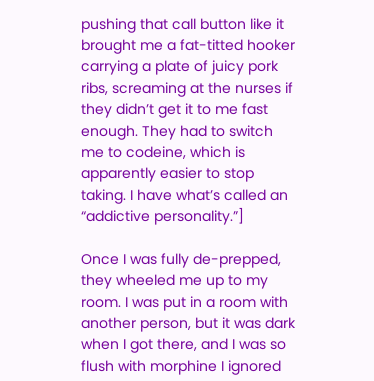pushing that call button like it brought me a fat-titted hooker carrying a plate of juicy pork ribs, screaming at the nurses if they didn’t get it to me fast enough. They had to switch me to codeine, which is apparently easier to stop taking. I have what’s called an “addictive personality.”]

Once I was fully de-prepped, they wheeled me up to my room. I was put in a room with another person, but it was dark when I got there, and I was so flush with morphine I ignored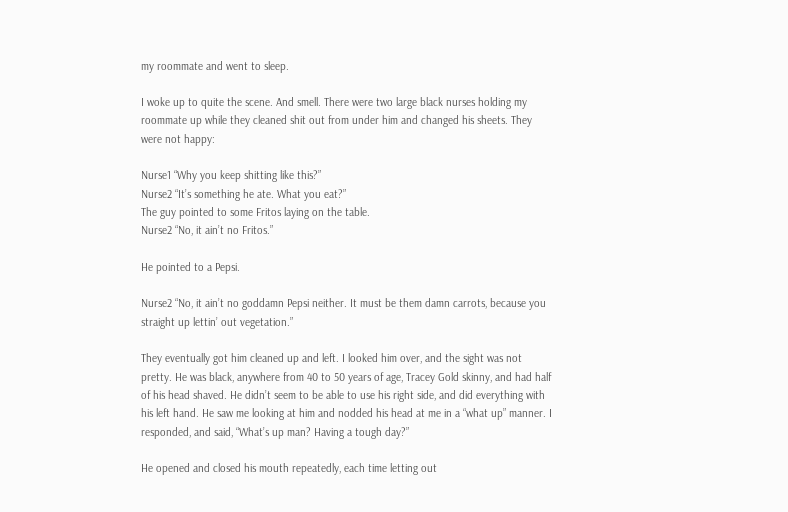my roommate and went to sleep.

I woke up to quite the scene. And smell. There were two large black nurses holding my roommate up while they cleaned shit out from under him and changed his sheets. They were not happy:

Nurse1 “Why you keep shitting like this?”
Nurse2 “It’s something he ate. What you eat?”
The guy pointed to some Fritos laying on the table.
Nurse2 “No, it ain’t no Fritos.”

He pointed to a Pepsi.

Nurse2 “No, it ain’t no goddamn Pepsi neither. It must be them damn carrots, because you straight up lettin’ out vegetation.”

They eventually got him cleaned up and left. I looked him over, and the sight was not pretty. He was black, anywhere from 40 to 50 years of age, Tracey Gold skinny, and had half of his head shaved. He didn’t seem to be able to use his right side, and did everything with his left hand. He saw me looking at him and nodded his head at me in a “what up” manner. I responded, and said, “What’s up man? Having a tough day?”

He opened and closed his mouth repeatedly, each time letting out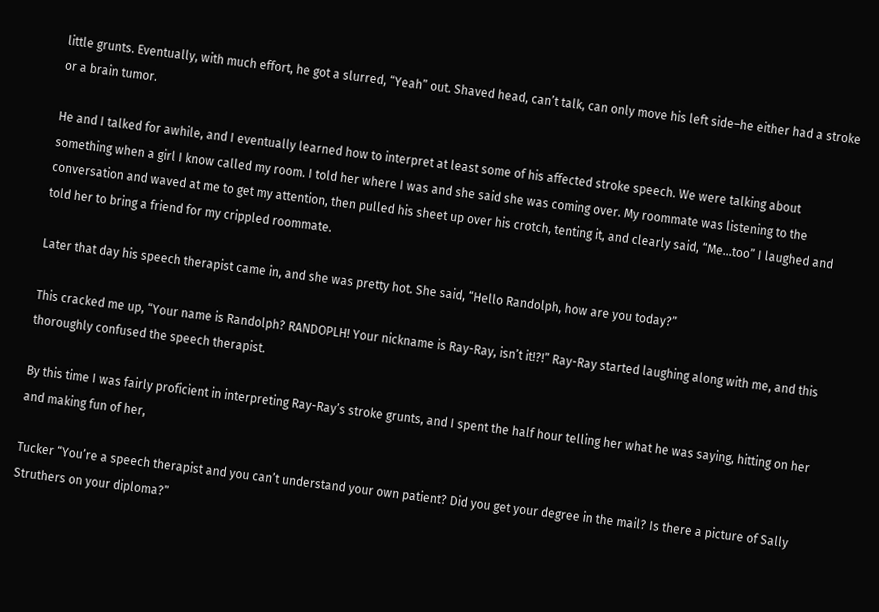little grunts. Eventually, with much effort, he got a slurred, “Yeah” out. Shaved head, can’t talk, can only move his left side–he either had a stroke or a brain tumor.

He and I talked for awhile, and I eventually learned how to interpret at least some of his affected stroke speech. We were talking about something when a girl I know called my room. I told her where I was and she said she was coming over. My roommate was listening to the conversation and waved at me to get my attention, then pulled his sheet up over his crotch, tenting it, and clearly said, “Me…too” I laughed and told her to bring a friend for my crippled roommate.

Later that day his speech therapist came in, and she was pretty hot. She said, “Hello Randolph, how are you today?”

This cracked me up, “Your name is Randolph? RANDOPLH! Your nickname is Ray-Ray, isn’t it!?!” Ray-Ray started laughing along with me, and this thoroughly confused the speech therapist.

By this time I was fairly proficient in interpreting Ray-Ray’s stroke grunts, and I spent the half hour telling her what he was saying, hitting on her and making fun of her,

Tucker “You’re a speech therapist and you can’t understand your own patient? Did you get your degree in the mail? Is there a picture of Sally Struthers on your diploma?”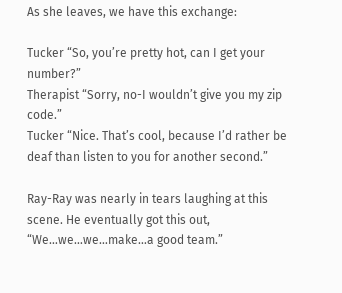As she leaves, we have this exchange:

Tucker “So, you’re pretty hot, can I get your number?”
Therapist “Sorry, no-I wouldn’t give you my zip code.”
Tucker “Nice. That’s cool, because I’d rather be deaf than listen to you for another second.”

Ray-Ray was nearly in tears laughing at this scene. He eventually got this out, “We…we…we…make…a good team.”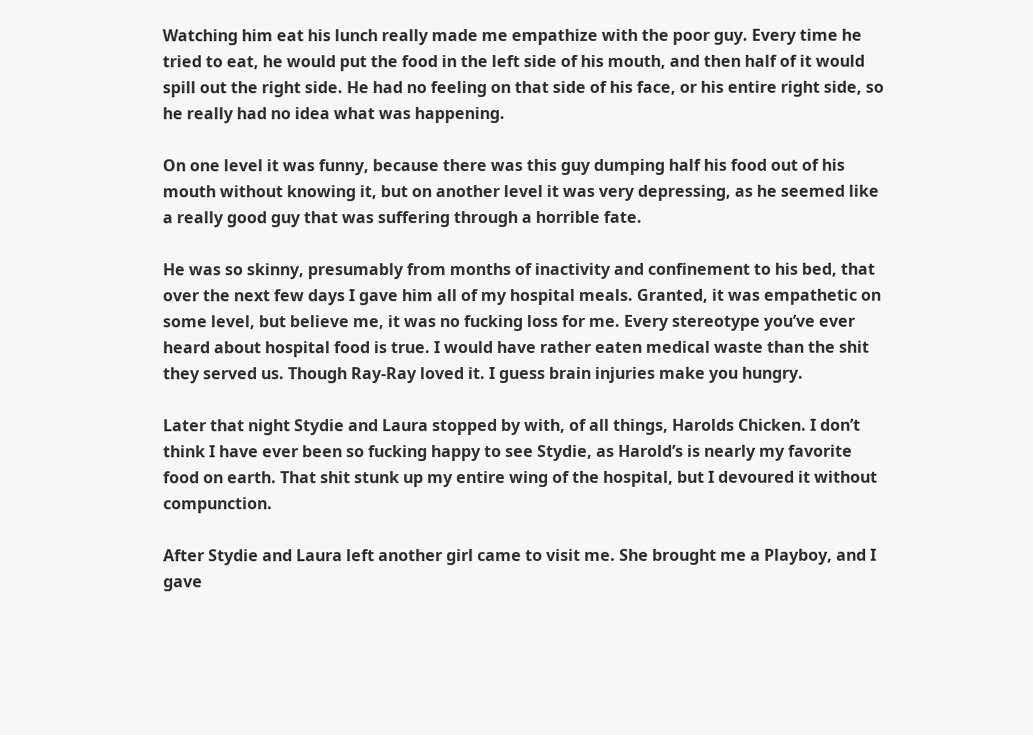Watching him eat his lunch really made me empathize with the poor guy. Every time he tried to eat, he would put the food in the left side of his mouth, and then half of it would spill out the right side. He had no feeling on that side of his face, or his entire right side, so he really had no idea what was happening.

On one level it was funny, because there was this guy dumping half his food out of his mouth without knowing it, but on another level it was very depressing, as he seemed like a really good guy that was suffering through a horrible fate.

He was so skinny, presumably from months of inactivity and confinement to his bed, that over the next few days I gave him all of my hospital meals. Granted, it was empathetic on some level, but believe me, it was no fucking loss for me. Every stereotype you’ve ever heard about hospital food is true. I would have rather eaten medical waste than the shit they served us. Though Ray-Ray loved it. I guess brain injuries make you hungry.

Later that night Stydie and Laura stopped by with, of all things, Harolds Chicken. I don’t think I have ever been so fucking happy to see Stydie, as Harold’s is nearly my favorite food on earth. That shit stunk up my entire wing of the hospital, but I devoured it without compunction.

After Stydie and Laura left another girl came to visit me. She brought me a Playboy, and I gave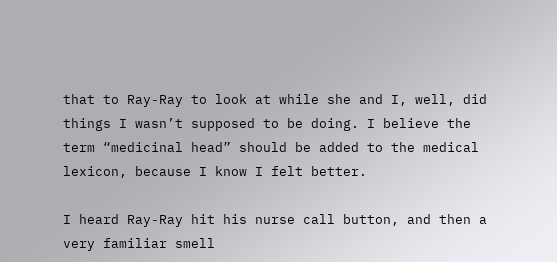that to Ray-Ray to look at while she and I, well, did things I wasn’t supposed to be doing. I believe the term “medicinal head” should be added to the medical lexicon, because I know I felt better.

I heard Ray-Ray hit his nurse call button, and then a very familiar smell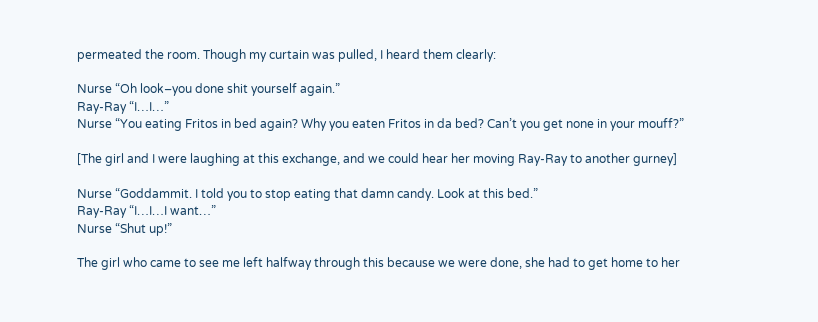permeated the room. Though my curtain was pulled, I heard them clearly:

Nurse “Oh look–you done shit yourself again.”
Ray-Ray “I…I…”
Nurse “You eating Fritos in bed again? Why you eaten Fritos in da bed? Can’t you get none in your mouff?”

[The girl and I were laughing at this exchange, and we could hear her moving Ray-Ray to another gurney]

Nurse “Goddammit. I told you to stop eating that damn candy. Look at this bed.”
Ray-Ray “I…I…I want…”
Nurse “Shut up!”

The girl who came to see me left halfway through this because we were done, she had to get home to her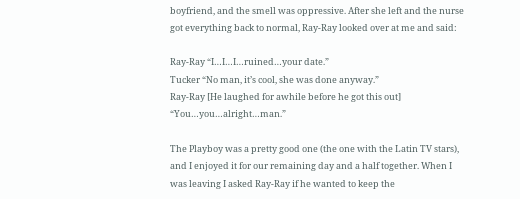boyfriend, and the smell was oppressive. After she left and the nurse got everything back to normal, Ray-Ray looked over at me and said:

Ray-Ray “I…I…I…ruined…your date.”
Tucker “No man, it’s cool, she was done anyway.”
Ray-Ray [He laughed for awhile before he got this out] “You…you…alright…man.”

The Playboy was a pretty good one (the one with the Latin TV stars), and I enjoyed it for our remaining day and a half together. When I was leaving I asked Ray-Ray if he wanted to keep the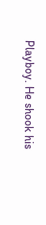Playboy. He shook his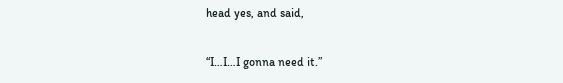head yes, and said,

“I…I…I gonna need it.”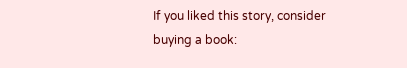If you liked this story, consider buying a book: